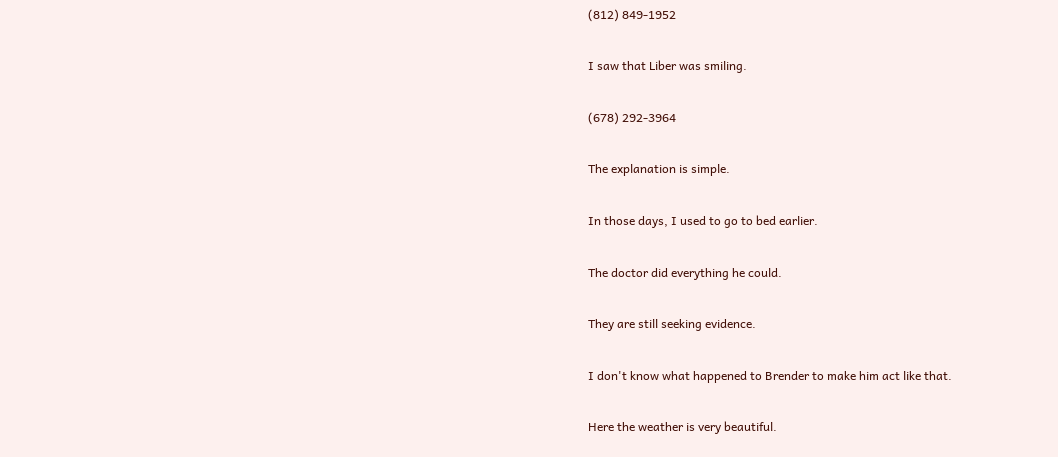(812) 849-1952

I saw that Liber was smiling.

(678) 292-3964

The explanation is simple.

In those days, I used to go to bed earlier.

The doctor did everything he could.

They are still seeking evidence.

I don't know what happened to Brender to make him act like that.

Here the weather is very beautiful.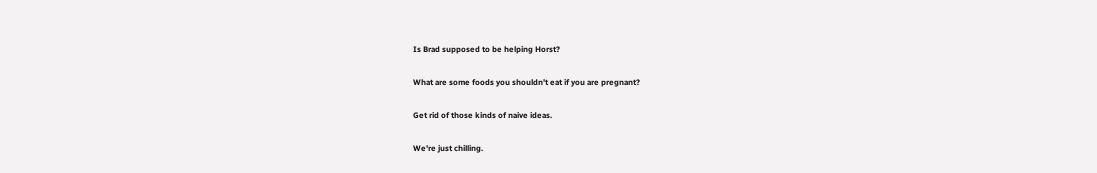Is Brad supposed to be helping Horst?

What are some foods you shouldn't eat if you are pregnant?

Get rid of those kinds of naive ideas.

We're just chilling.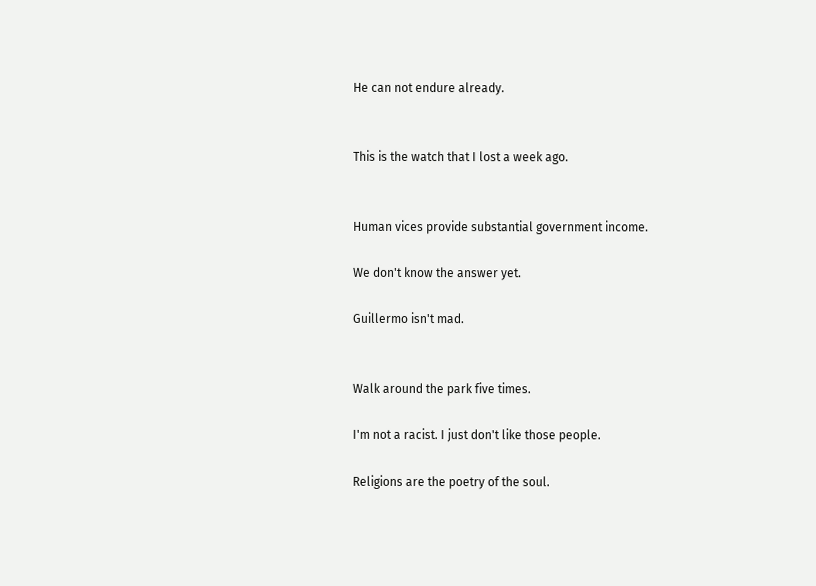He can not endure already.


This is the watch that I lost a week ago.


Human vices provide substantial government income.

We don't know the answer yet.

Guillermo isn't mad.


Walk around the park five times.

I'm not a racist. I just don't like those people.

Religions are the poetry of the soul.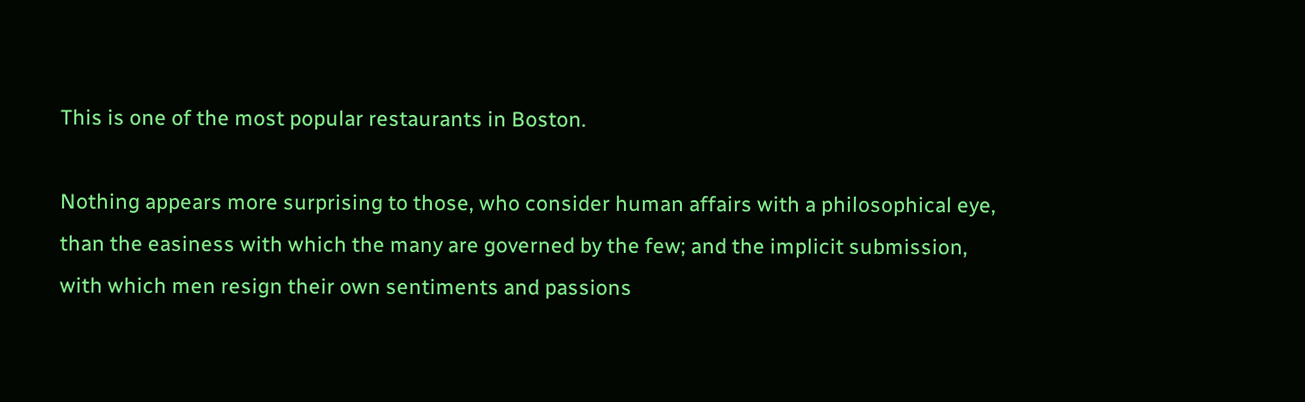This is one of the most popular restaurants in Boston.

Nothing appears more surprising to those, who consider human affairs with a philosophical eye, than the easiness with which the many are governed by the few; and the implicit submission, with which men resign their own sentiments and passions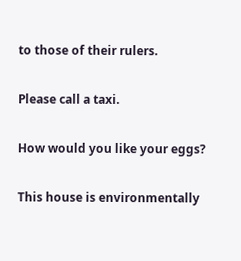to those of their rulers.

Please call a taxi.

How would you like your eggs?

This house is environmentally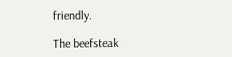friendly.

The beefsteak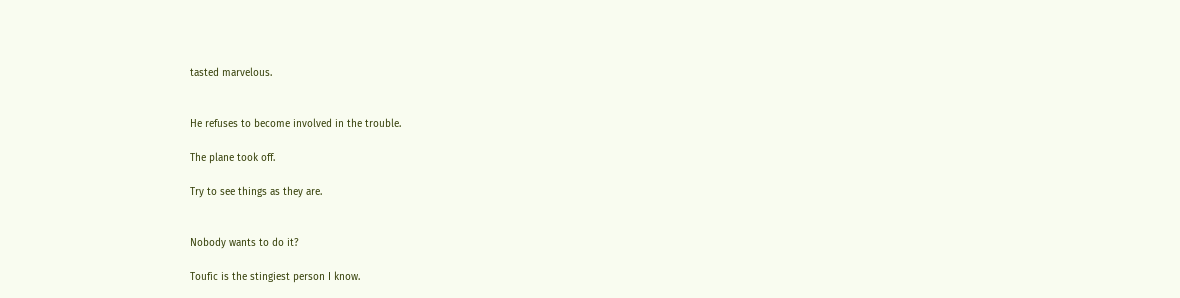tasted marvelous.


He refuses to become involved in the trouble.

The plane took off.

Try to see things as they are.


Nobody wants to do it?

Toufic is the stingiest person I know.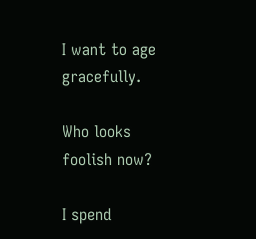I want to age gracefully.

Who looks foolish now?

I spend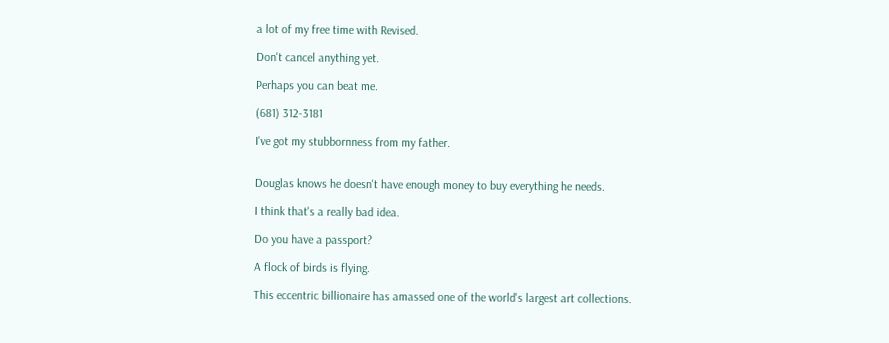a lot of my free time with Revised.

Don't cancel anything yet.

Perhaps you can beat me.

(681) 312-3181

I've got my stubbornness from my father.


Douglas knows he doesn't have enough money to buy everything he needs.

I think that's a really bad idea.

Do you have a passport?

A flock of birds is flying.

This eccentric billionaire has amassed one of the world's largest art collections.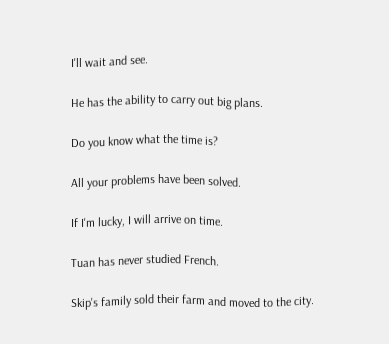I'll wait and see.

He has the ability to carry out big plans.

Do you know what the time is?

All your problems have been solved.

If I'm lucky, I will arrive on time.

Tuan has never studied French.

Skip's family sold their farm and moved to the city.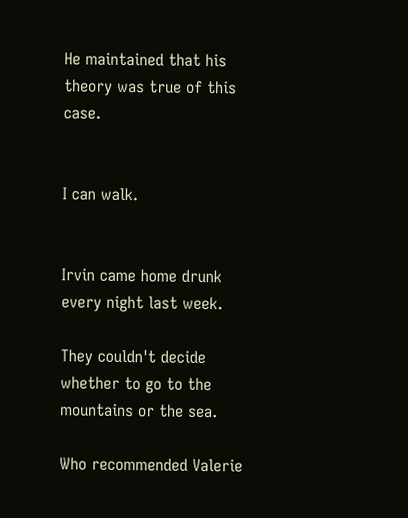He maintained that his theory was true of this case.


I can walk.


Irvin came home drunk every night last week.

They couldn't decide whether to go to the mountains or the sea.

Who recommended Valerie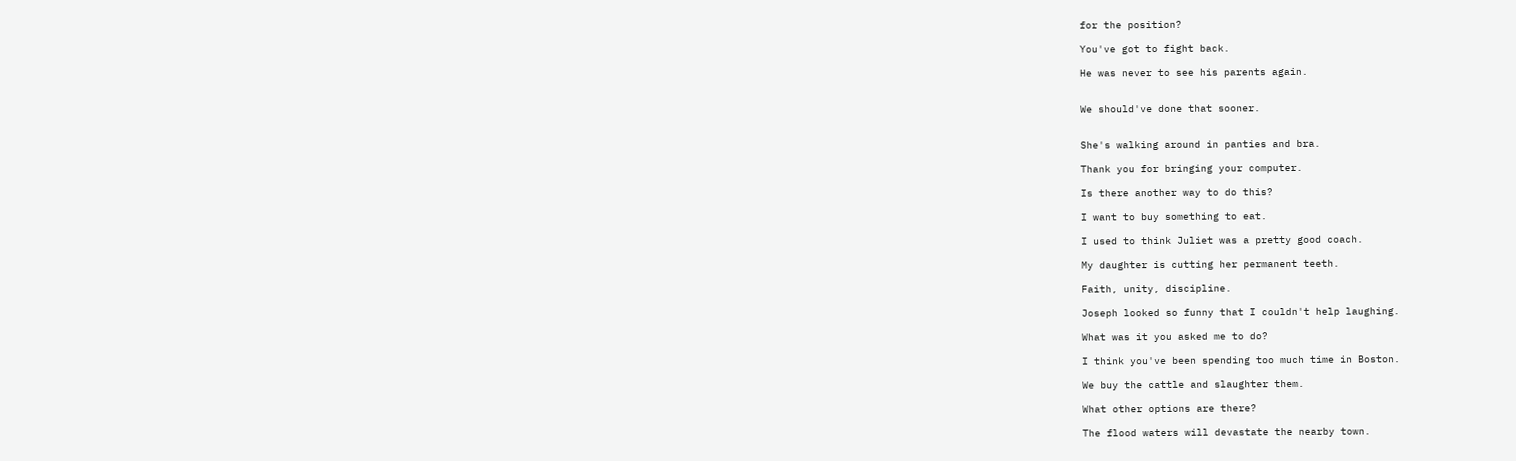for the position?

You've got to fight back.

He was never to see his parents again.


We should've done that sooner.


She's walking around in panties and bra.

Thank you for bringing your computer.

Is there another way to do this?

I want to buy something to eat.

I used to think Juliet was a pretty good coach.

My daughter is cutting her permanent teeth.

Faith, unity, discipline.

Joseph looked so funny that I couldn't help laughing.

What was it you asked me to do?

I think you've been spending too much time in Boston.

We buy the cattle and slaughter them.

What other options are there?

The flood waters will devastate the nearby town.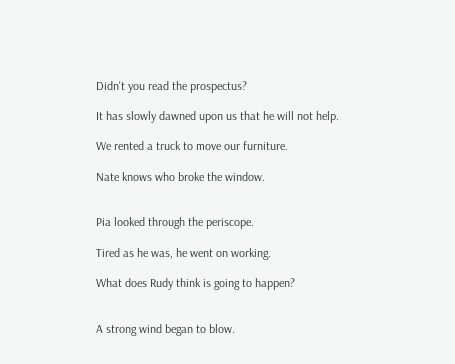Didn't you read the prospectus?

It has slowly dawned upon us that he will not help.

We rented a truck to move our furniture.

Nate knows who broke the window.


Pia looked through the periscope.

Tired as he was, he went on working.

What does Rudy think is going to happen?


A strong wind began to blow.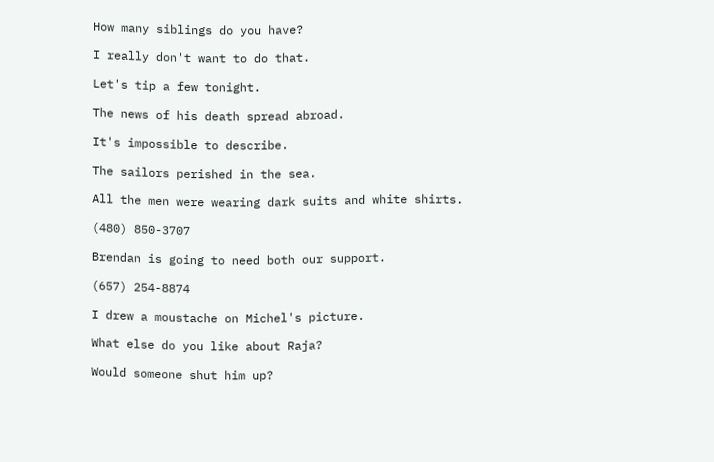How many siblings do you have?

I really don't want to do that.

Let's tip a few tonight.

The news of his death spread abroad.

It's impossible to describe.

The sailors perished in the sea.

All the men were wearing dark suits and white shirts.

(480) 850-3707

Brendan is going to need both our support.

(657) 254-8874

I drew a moustache on Michel's picture.

What else do you like about Raja?

Would someone shut him up?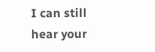I can still hear your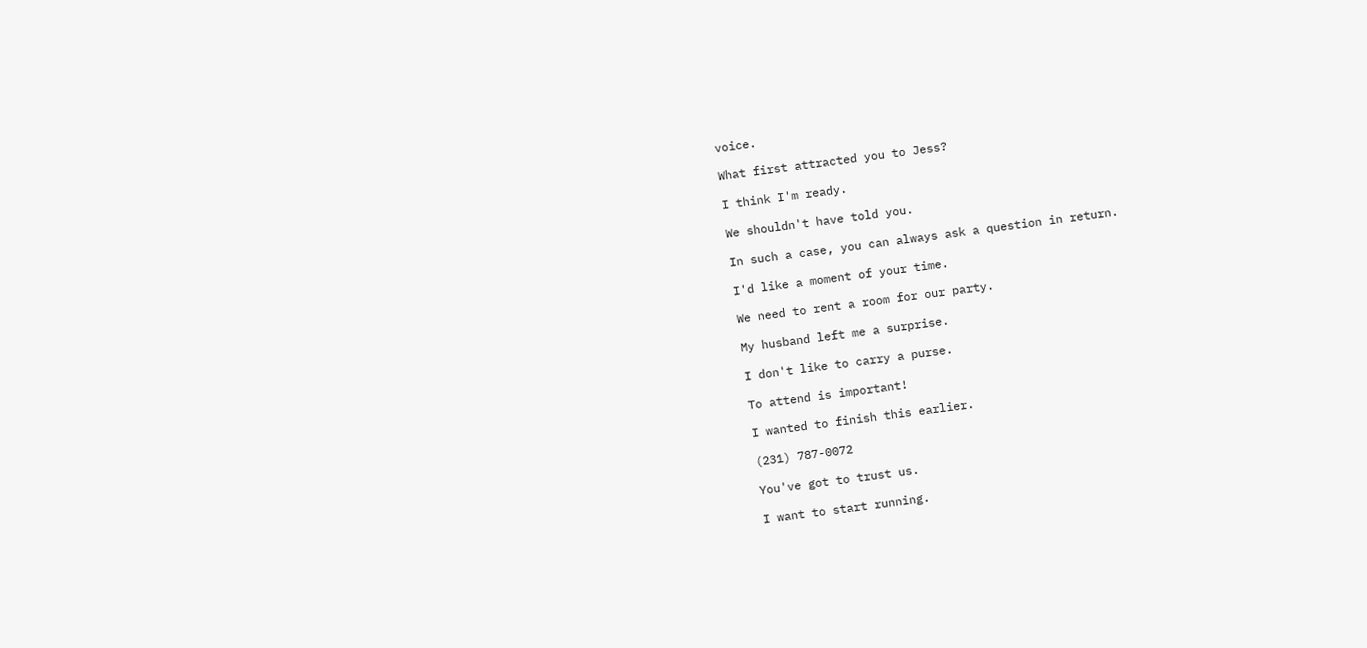voice.

What first attracted you to Jess?

I think I'm ready.

We shouldn't have told you.

In such a case, you can always ask a question in return.

I'd like a moment of your time.

We need to rent a room for our party.

My husband left me a surprise.

I don't like to carry a purse.

To attend is important!

I wanted to finish this earlier.

(231) 787-0072

You've got to trust us.

I want to start running.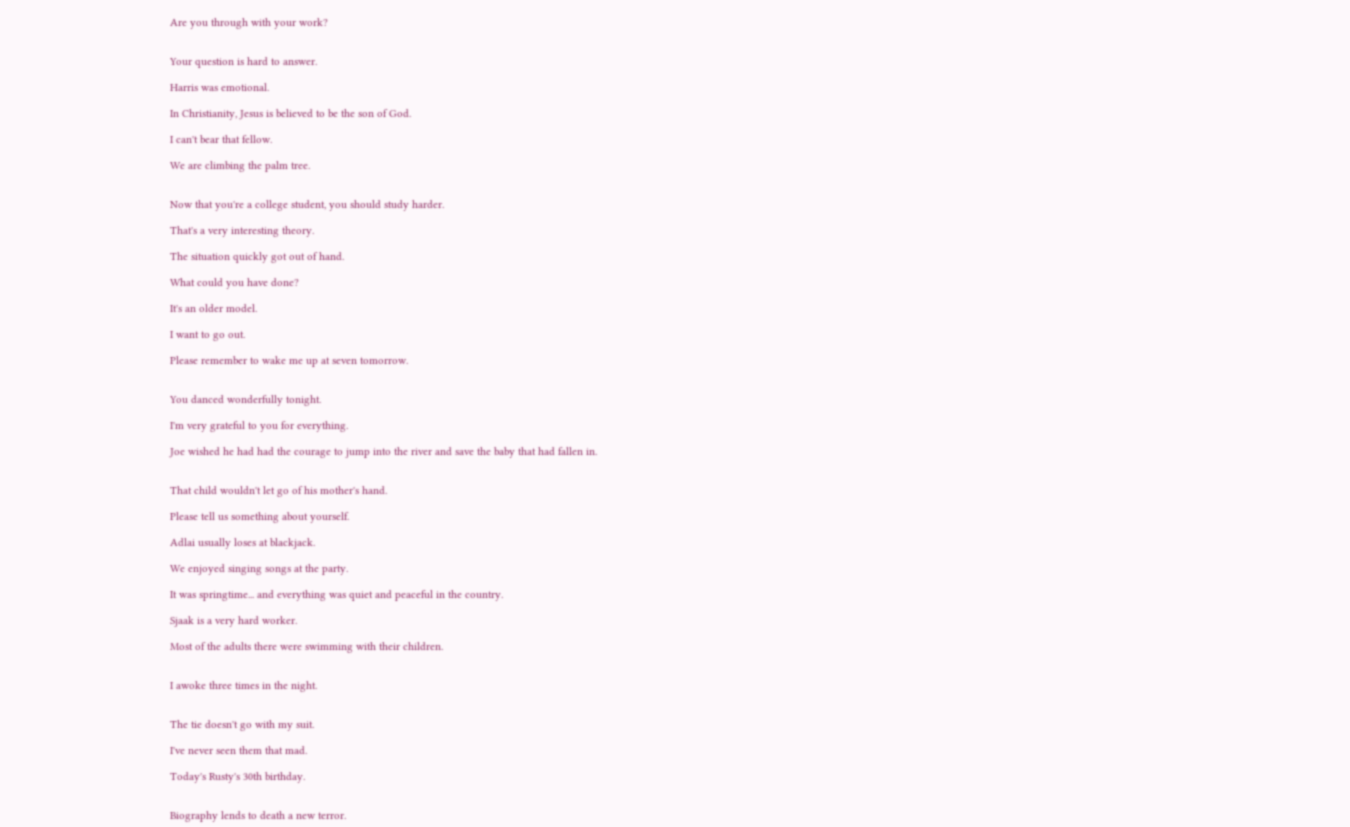Are you through with your work?


Your question is hard to answer.

Harris was emotional.

In Christianity, Jesus is believed to be the son of God.

I can't bear that fellow.

We are climbing the palm tree.


Now that you're a college student, you should study harder.

That's a very interesting theory.

The situation quickly got out of hand.

What could you have done?

It's an older model.

I want to go out.

Please remember to wake me up at seven tomorrow.


You danced wonderfully tonight.

I'm very grateful to you for everything.

Joe wished he had had the courage to jump into the river and save the baby that had fallen in.


That child wouldn't let go of his mother's hand.

Please tell us something about yourself.

Adlai usually loses at blackjack.

We enjoyed singing songs at the party.

It was springtime... and everything was quiet and peaceful in the country.

Sjaak is a very hard worker.

Most of the adults there were swimming with their children.


I awoke three times in the night.


The tie doesn't go with my suit.

I've never seen them that mad.

Today's Rusty's 30th birthday.


Biography lends to death a new terror.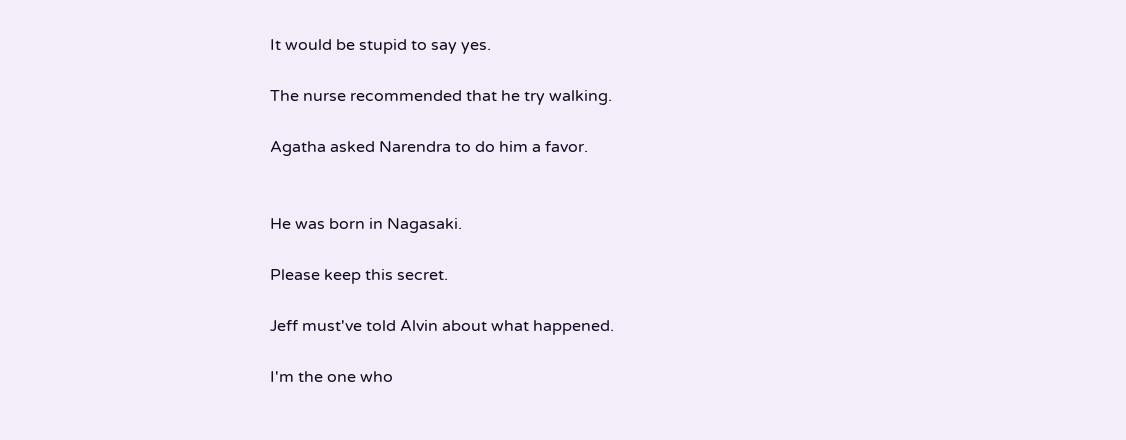It would be stupid to say yes.

The nurse recommended that he try walking.

Agatha asked Narendra to do him a favor.


He was born in Nagasaki.

Please keep this secret.

Jeff must've told Alvin about what happened.

I'm the one who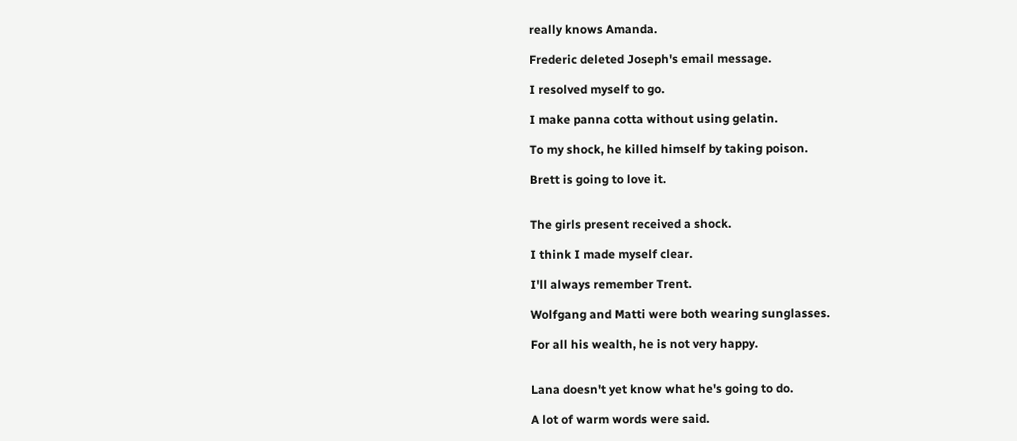really knows Amanda.

Frederic deleted Joseph's email message.

I resolved myself to go.

I make panna cotta without using gelatin.

To my shock, he killed himself by taking poison.

Brett is going to love it.


The girls present received a shock.

I think I made myself clear.

I'll always remember Trent.

Wolfgang and Matti were both wearing sunglasses.

For all his wealth, he is not very happy.


Lana doesn't yet know what he's going to do.

A lot of warm words were said.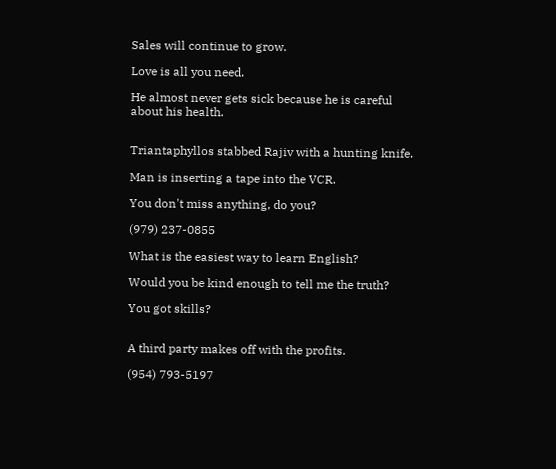Sales will continue to grow.

Love is all you need.

He almost never gets sick because he is careful about his health.


Triantaphyllos stabbed Rajiv with a hunting knife.

Man is inserting a tape into the VCR.

You don't miss anything, do you?

(979) 237-0855

What is the easiest way to learn English?

Would you be kind enough to tell me the truth?

You got skills?


A third party makes off with the profits.

(954) 793-5197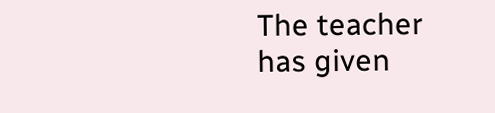The teacher has given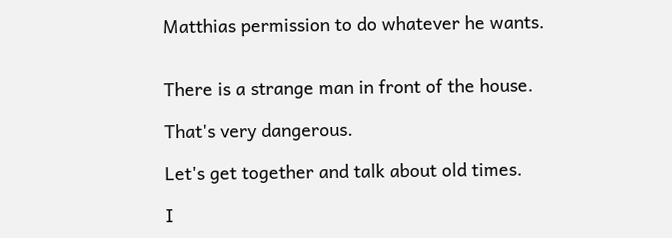Matthias permission to do whatever he wants.


There is a strange man in front of the house.

That's very dangerous.

Let's get together and talk about old times.

I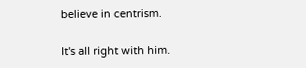believe in centrism.

It's all right with him.